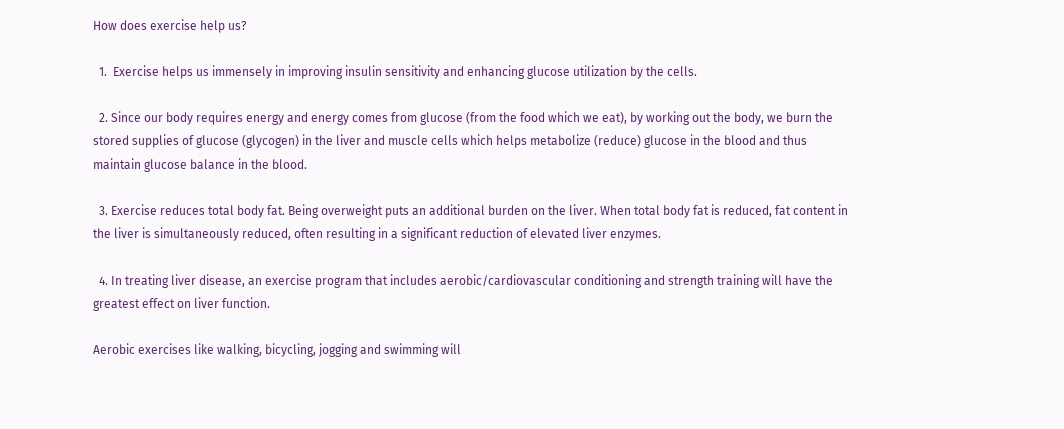How does exercise help us?

  1.  Exercise helps us immensely in improving insulin sensitivity and enhancing glucose utilization by the cells.

  2. Since our body requires energy and energy comes from glucose (from the food which we eat), by working out the body, we burn the stored supplies of glucose (glycogen) in the liver and muscle cells which helps metabolize (reduce) glucose in the blood and thus maintain glucose balance in the blood.

  3. Exercise reduces total body fat. Being overweight puts an additional burden on the liver. When total body fat is reduced, fat content in the liver is simultaneously reduced, often resulting in a significant reduction of elevated liver enzymes.

  4. In treating liver disease, an exercise program that includes aerobic/cardiovascular conditioning and strength training will have the greatest effect on liver function.

Aerobic exercises like walking, bicycling, jogging and swimming will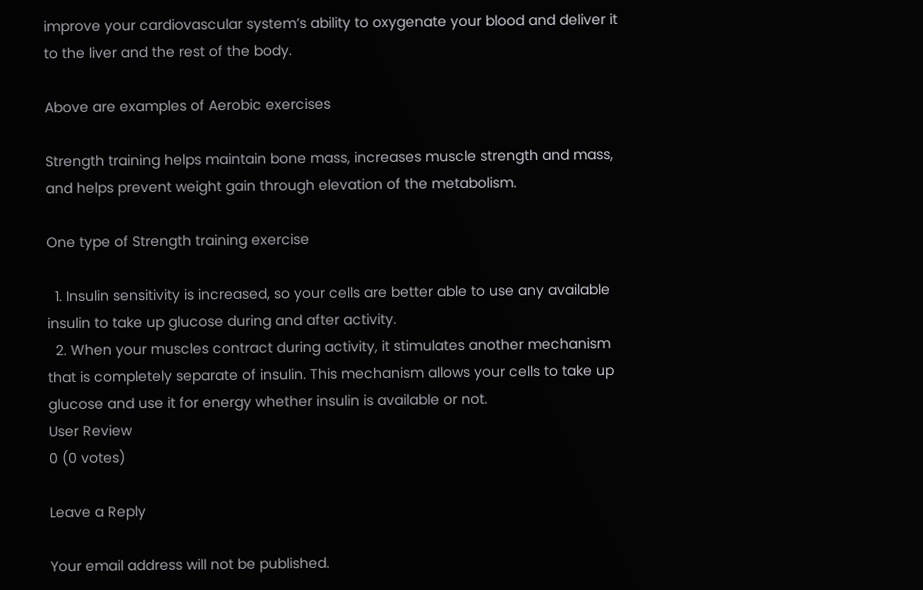improve your cardiovascular system’s ability to oxygenate your blood and deliver it to the liver and the rest of the body.

Above are examples of Aerobic exercises

Strength training helps maintain bone mass, increases muscle strength and mass, and helps prevent weight gain through elevation of the metabolism.

One type of Strength training exercise

  1. Insulin sensitivity is increased, so your cells are better able to use any available insulin to take up glucose during and after activity.
  2. When your muscles contract during activity, it stimulates another mechanism that is completely separate of insulin. This mechanism allows your cells to take up glucose and use it for energy whether insulin is available or not.
User Review
0 (0 votes)

Leave a Reply

Your email address will not be published.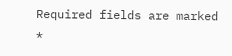Required fields are marked *